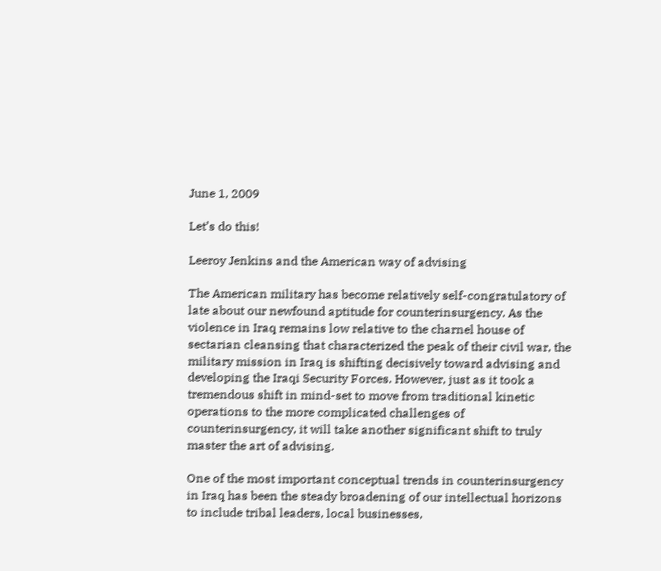June 1, 2009

Let’s do this!

Leeroy Jenkins and the American way of advising

The American military has become relatively self-congratulatory of late about our newfound aptitude for counterinsurgency. As the violence in Iraq remains low relative to the charnel house of sectarian cleansing that characterized the peak of their civil war, the military mission in Iraq is shifting decisively toward advising and developing the Iraqi Security Forces. However, just as it took a tremendous shift in mind-set to move from traditional kinetic operations to the more complicated challenges of counterinsurgency, it will take another significant shift to truly master the art of advising.

One of the most important conceptual trends in counterinsurgency in Iraq has been the steady broadening of our intellectual horizons to include tribal leaders, local businesses,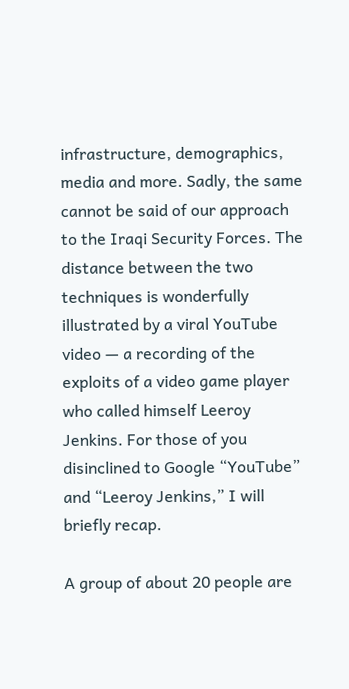infrastructure, demographics, media and more. Sadly, the same cannot be said of our approach to the Iraqi Security Forces. The distance between the two techniques is wonderfully illustrated by a viral YouTube video — a recording of the exploits of a video game player who called himself Leeroy Jenkins. For those of you disinclined to Google “YouTube” and “Leeroy Jenkins,” I will briefly recap.

A group of about 20 people are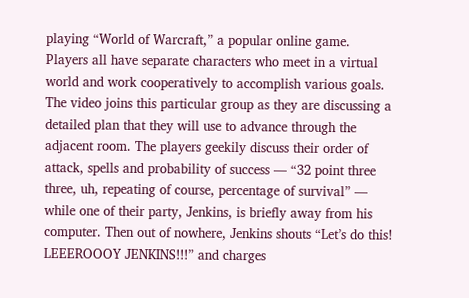playing “World of Warcraft,” a popular online game. Players all have separate characters who meet in a virtual world and work cooperatively to accomplish various goals. The video joins this particular group as they are discussing a detailed plan that they will use to advance through the adjacent room. The players geekily discuss their order of attack, spells and probability of success — “32 point three three, uh, repeating of course, percentage of survival” — while one of their party, Jenkins, is briefly away from his computer. Then out of nowhere, Jenkins shouts “Let’s do this! LEEEROOOY JENKINS!!!” and charges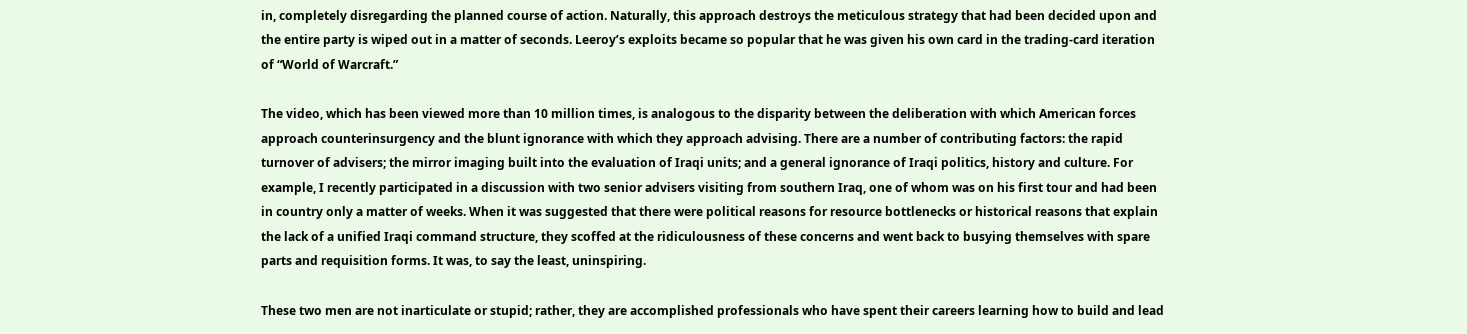in, completely disregarding the planned course of action. Naturally, this approach destroys the meticulous strategy that had been decided upon and the entire party is wiped out in a matter of seconds. Leeroy’s exploits became so popular that he was given his own card in the trading-card iteration of “World of Warcraft.”

The video, which has been viewed more than 10 million times, is analogous to the disparity between the deliberation with which American forces approach counterinsurgency and the blunt ignorance with which they approach advising. There are a number of contributing factors: the rapid turnover of advisers; the mirror imaging built into the evaluation of Iraqi units; and a general ignorance of Iraqi politics, history and culture. For example, I recently participated in a discussion with two senior advisers visiting from southern Iraq, one of whom was on his first tour and had been in country only a matter of weeks. When it was suggested that there were political reasons for resource bottlenecks or historical reasons that explain the lack of a unified Iraqi command structure, they scoffed at the ridiculousness of these concerns and went back to busying themselves with spare parts and requisition forms. It was, to say the least, uninspiring.

These two men are not inarticulate or stupid; rather, they are accomplished professionals who have spent their careers learning how to build and lead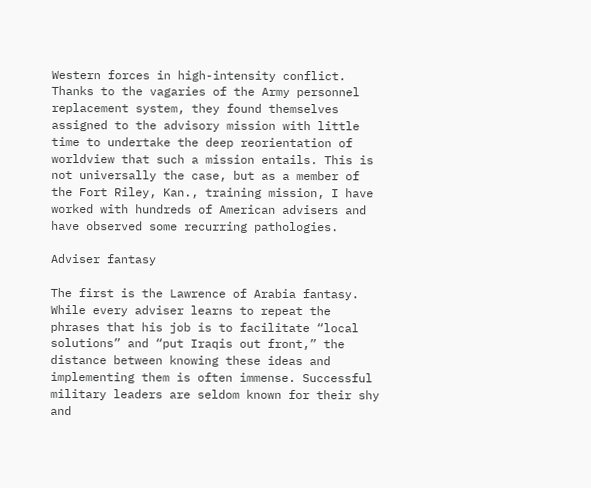Western forces in high-intensity conflict. Thanks to the vagaries of the Army personnel replacement system, they found themselves assigned to the advisory mission with little time to undertake the deep reorientation of worldview that such a mission entails. This is not universally the case, but as a member of the Fort Riley, Kan., training mission, I have worked with hundreds of American advisers and have observed some recurring pathologies.

Adviser fantasy

The first is the Lawrence of Arabia fantasy. While every adviser learns to repeat the phrases that his job is to facilitate “local solutions” and “put Iraqis out front,” the distance between knowing these ideas and implementing them is often immense. Successful military leaders are seldom known for their shy and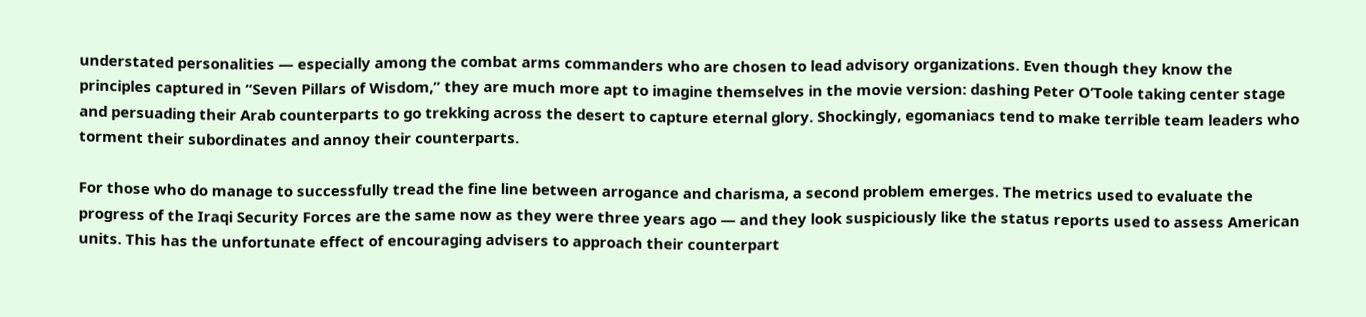understated personalities — especially among the combat arms commanders who are chosen to lead advisory organizations. Even though they know the principles captured in “Seven Pillars of Wisdom,” they are much more apt to imagine themselves in the movie version: dashing Peter O’Toole taking center stage and persuading their Arab counterparts to go trekking across the desert to capture eternal glory. Shockingly, egomaniacs tend to make terrible team leaders who torment their subordinates and annoy their counterparts.

For those who do manage to successfully tread the fine line between arrogance and charisma, a second problem emerges. The metrics used to evaluate the progress of the Iraqi Security Forces are the same now as they were three years ago — and they look suspiciously like the status reports used to assess American units. This has the unfortunate effect of encouraging advisers to approach their counterpart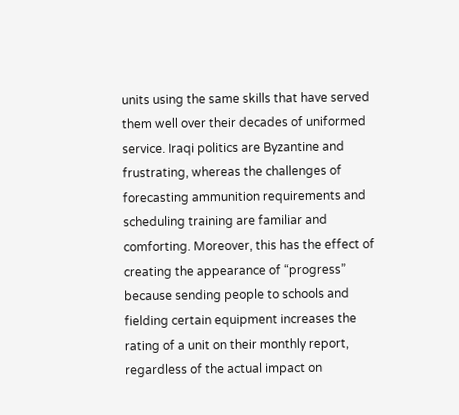units using the same skills that have served them well over their decades of uniformed service. Iraqi politics are Byzantine and frustrating, whereas the challenges of forecasting ammunition requirements and scheduling training are familiar and comforting. Moreover, this has the effect of creating the appearance of “progress” because sending people to schools and fielding certain equipment increases the rating of a unit on their monthly report, regardless of the actual impact on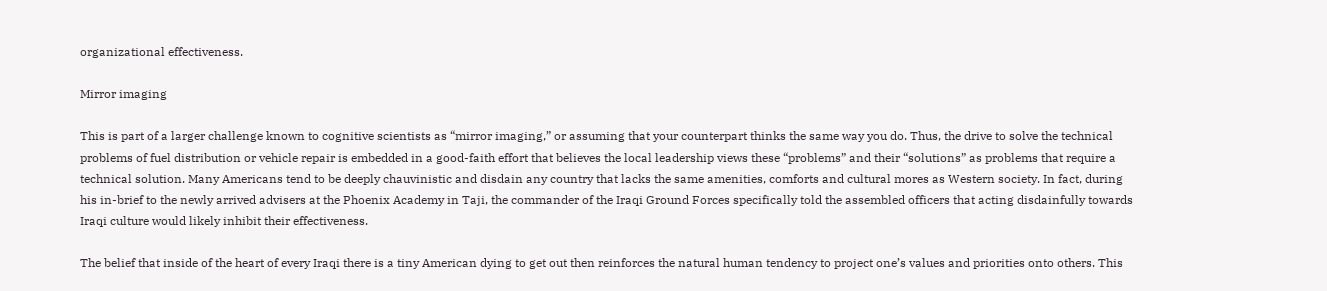organizational effectiveness.

Mirror imaging

This is part of a larger challenge known to cognitive scientists as “mirror imaging,” or assuming that your counterpart thinks the same way you do. Thus, the drive to solve the technical problems of fuel distribution or vehicle repair is embedded in a good-faith effort that believes the local leadership views these “problems” and their “solutions” as problems that require a technical solution. Many Americans tend to be deeply chauvinistic and disdain any country that lacks the same amenities, comforts and cultural mores as Western society. In fact, during his in-brief to the newly arrived advisers at the Phoenix Academy in Taji, the commander of the Iraqi Ground Forces specifically told the assembled officers that acting disdainfully towards Iraqi culture would likely inhibit their effectiveness.

The belief that inside of the heart of every Iraqi there is a tiny American dying to get out then reinforces the natural human tendency to project one’s values and priorities onto others. This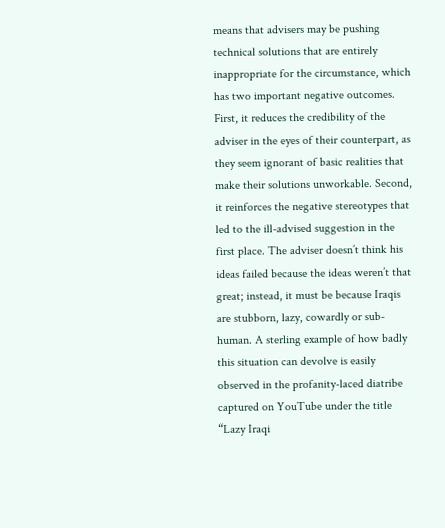means that advisers may be pushing technical solutions that are entirely inappropriate for the circumstance, which has two important negative outcomes. First, it reduces the credibility of the adviser in the eyes of their counterpart, as they seem ignorant of basic realities that make their solutions unworkable. Second, it reinforces the negative stereotypes that led to the ill-advised suggestion in the first place. The adviser doesn’t think his ideas failed because the ideas weren’t that great; instead, it must be because Iraqis are stubborn, lazy, cowardly or sub-human. A sterling example of how badly this situation can devolve is easily observed in the profanity-laced diatribe captured on YouTube under the title “Lazy Iraqi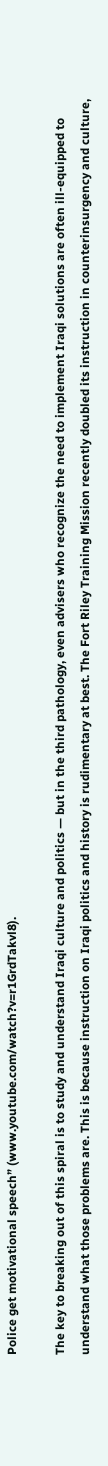Police get motivational speech” (www.youtube.com/watch?v=r1GrdTakvl8).

The key to breaking out of this spiral is to study and understand Iraqi culture and politics — but in the third pathology, even advisers who recognize the need to implement Iraqi solutions are often ill-equipped to understand what those problems are. This is because instruction on Iraqi politics and history is rudimentary at best. The Fort Riley Training Mission recently doubled its instruction in counterinsurgency and culture,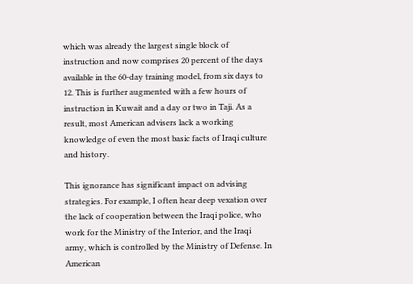which was already the largest single block of instruction and now comprises 20 percent of the days available in the 60-day training model, from six days to 12. This is further augmented with a few hours of instruction in Kuwait and a day or two in Taji. As a result, most American advisers lack a working knowledge of even the most basic facts of Iraqi culture and history.

This ignorance has significant impact on advising strategies. For example, I often hear deep vexation over the lack of cooperation between the Iraqi police, who work for the Ministry of the Interior, and the Iraqi army, which is controlled by the Ministry of Defense. In American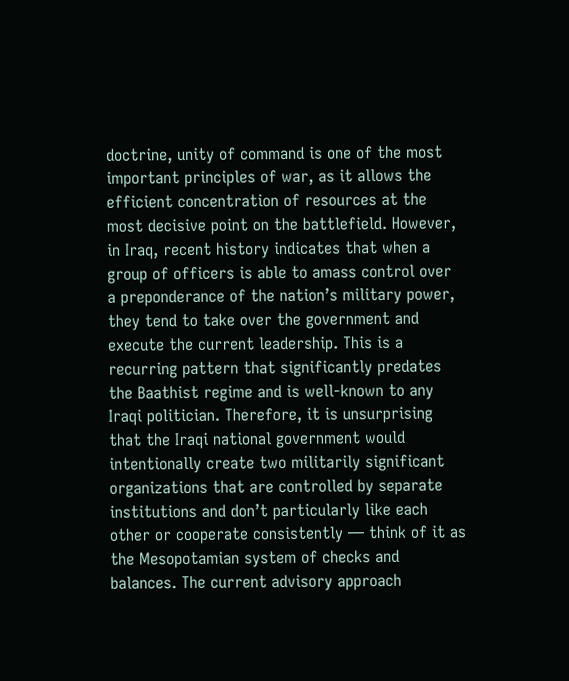doctrine, unity of command is one of the most important principles of war, as it allows the efficient concentration of resources at the most decisive point on the battlefield. However, in Iraq, recent history indicates that when a group of officers is able to amass control over a preponderance of the nation’s military power, they tend to take over the government and execute the current leadership. This is a recurring pattern that significantly predates the Baathist regime and is well-known to any Iraqi politician. Therefore, it is unsurprising that the Iraqi national government would intentionally create two militarily significant organizations that are controlled by separate institutions and don’t particularly like each other or cooperate consistently — think of it as the Mesopotamian system of checks and balances. The current advisory approach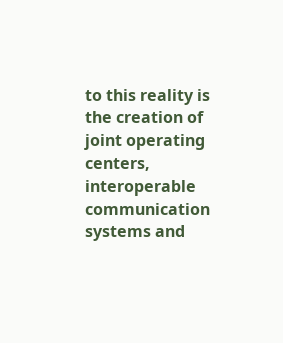to this reality is the creation of joint operating centers, interoperable communication systems and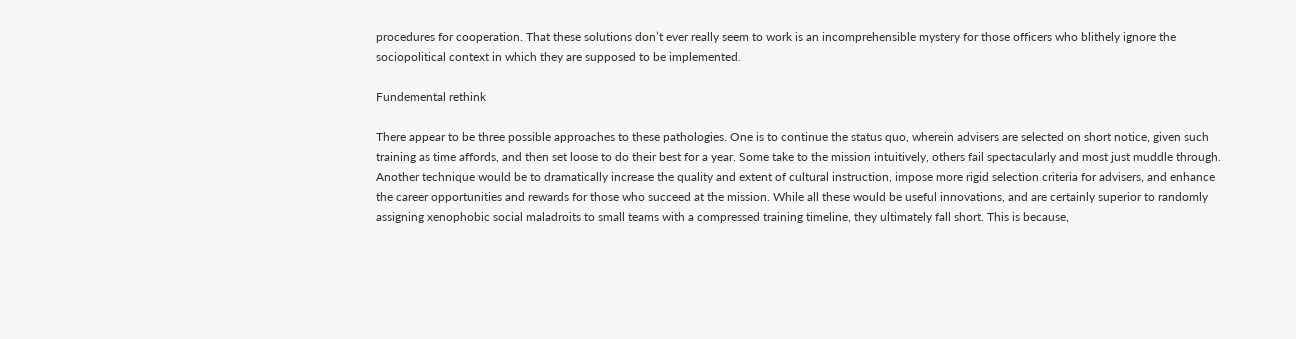procedures for cooperation. That these solutions don’t ever really seem to work is an incomprehensible mystery for those officers who blithely ignore the sociopolitical context in which they are supposed to be implemented.

Fundemental rethink

There appear to be three possible approaches to these pathologies. One is to continue the status quo, wherein advisers are selected on short notice, given such training as time affords, and then set loose to do their best for a year. Some take to the mission intuitively, others fail spectacularly and most just muddle through. Another technique would be to dramatically increase the quality and extent of cultural instruction, impose more rigid selection criteria for advisers, and enhance the career opportunities and rewards for those who succeed at the mission. While all these would be useful innovations, and are certainly superior to randomly assigning xenophobic social maladroits to small teams with a compressed training timeline, they ultimately fall short. This is because,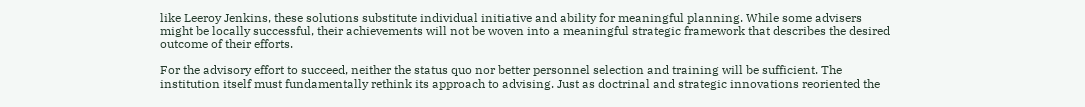like Leeroy Jenkins, these solutions substitute individual initiative and ability for meaningful planning. While some advisers might be locally successful, their achievements will not be woven into a meaningful strategic framework that describes the desired outcome of their efforts.

For the advisory effort to succeed, neither the status quo nor better personnel selection and training will be sufficient. The institution itself must fundamentally rethink its approach to advising. Just as doctrinal and strategic innovations reoriented the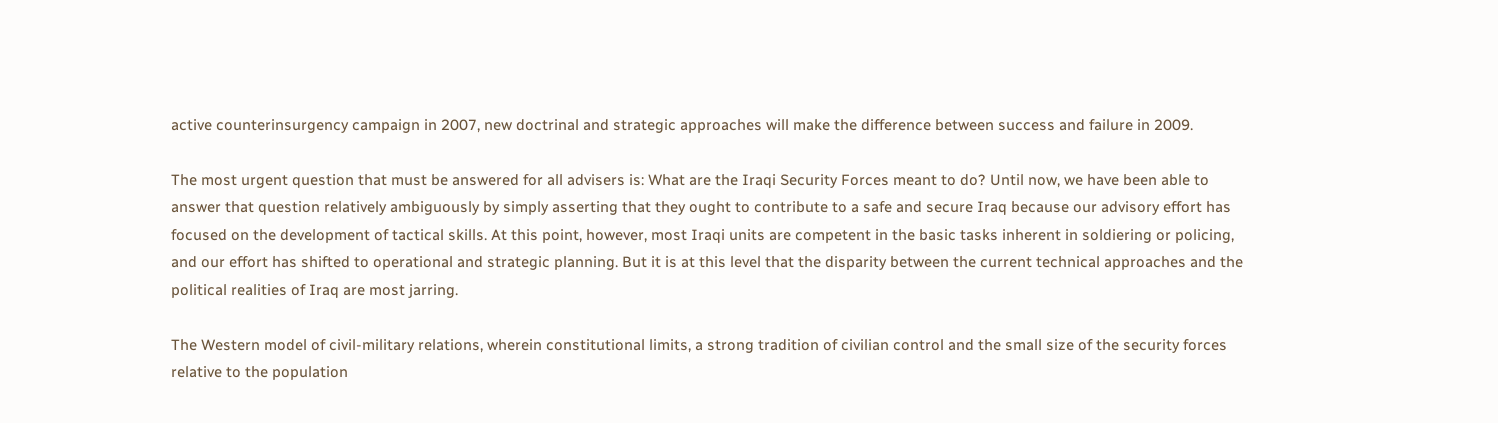active counterinsurgency campaign in 2007, new doctrinal and strategic approaches will make the difference between success and failure in 2009.

The most urgent question that must be answered for all advisers is: What are the Iraqi Security Forces meant to do? Until now, we have been able to answer that question relatively ambiguously by simply asserting that they ought to contribute to a safe and secure Iraq because our advisory effort has focused on the development of tactical skills. At this point, however, most Iraqi units are competent in the basic tasks inherent in soldiering or policing, and our effort has shifted to operational and strategic planning. But it is at this level that the disparity between the current technical approaches and the political realities of Iraq are most jarring.

The Western model of civil-military relations, wherein constitutional limits, a strong tradition of civilian control and the small size of the security forces relative to the population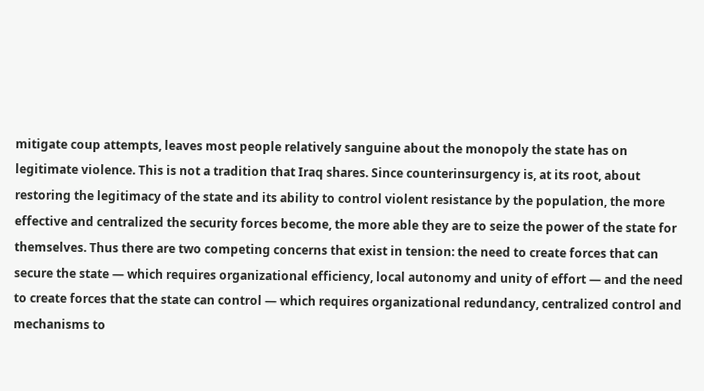mitigate coup attempts, leaves most people relatively sanguine about the monopoly the state has on legitimate violence. This is not a tradition that Iraq shares. Since counterinsurgency is, at its root, about restoring the legitimacy of the state and its ability to control violent resistance by the population, the more effective and centralized the security forces become, the more able they are to seize the power of the state for themselves. Thus there are two competing concerns that exist in tension: the need to create forces that can secure the state — which requires organizational efficiency, local autonomy and unity of effort — and the need to create forces that the state can control — which requires organizational redundancy, centralized control and mechanisms to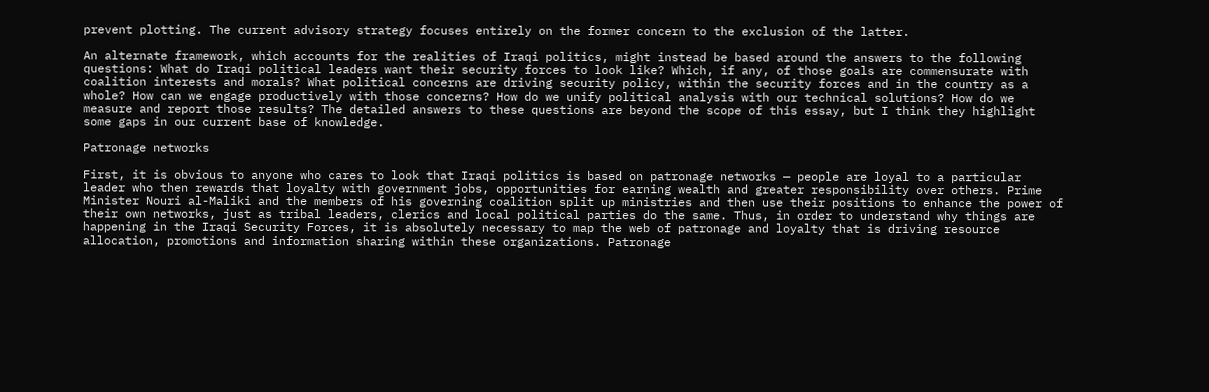prevent plotting. The current advisory strategy focuses entirely on the former concern to the exclusion of the latter.

An alternate framework, which accounts for the realities of Iraqi politics, might instead be based around the answers to the following questions: What do Iraqi political leaders want their security forces to look like? Which, if any, of those goals are commensurate with coalition interests and morals? What political concerns are driving security policy, within the security forces and in the country as a whole? How can we engage productively with those concerns? How do we unify political analysis with our technical solutions? How do we measure and report those results? The detailed answers to these questions are beyond the scope of this essay, but I think they highlight some gaps in our current base of knowledge.

Patronage networks

First, it is obvious to anyone who cares to look that Iraqi politics is based on patronage networks — people are loyal to a particular leader who then rewards that loyalty with government jobs, opportunities for earning wealth and greater responsibility over others. Prime Minister Nouri al-Maliki and the members of his governing coalition split up ministries and then use their positions to enhance the power of their own networks, just as tribal leaders, clerics and local political parties do the same. Thus, in order to understand why things are happening in the Iraqi Security Forces, it is absolutely necessary to map the web of patronage and loyalty that is driving resource allocation, promotions and information sharing within these organizations. Patronage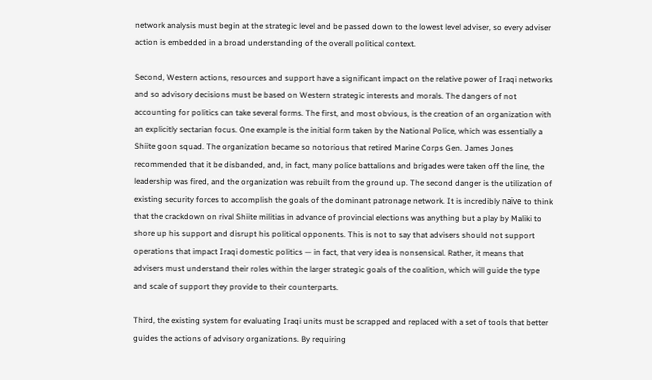network analysis must begin at the strategic level and be passed down to the lowest level adviser, so every adviser action is embedded in a broad understanding of the overall political context.

Second, Western actions, resources and support have a significant impact on the relative power of Iraqi networks and so advisory decisions must be based on Western strategic interests and morals. The dangers of not accounting for politics can take several forms. The first, and most obvious, is the creation of an organization with an explicitly sectarian focus. One example is the initial form taken by the National Police, which was essentially a Shiite goon squad. The organization became so notorious that retired Marine Corps Gen. James Jones recommended that it be disbanded, and, in fact, many police battalions and brigades were taken off the line, the leadership was fired, and the organization was rebuilt from the ground up. The second danger is the utilization of existing security forces to accomplish the goals of the dominant patronage network. It is incredibly naïve to think that the crackdown on rival Shiite militias in advance of provincial elections was anything but a play by Maliki to shore up his support and disrupt his political opponents. This is not to say that advisers should not support operations that impact Iraqi domestic politics — in fact, that very idea is nonsensical. Rather, it means that advisers must understand their roles within the larger strategic goals of the coalition, which will guide the type and scale of support they provide to their counterparts.

Third, the existing system for evaluating Iraqi units must be scrapped and replaced with a set of tools that better guides the actions of advisory organizations. By requiring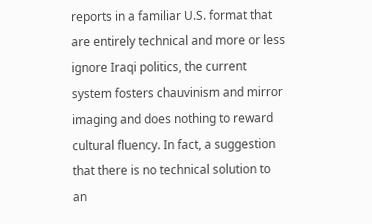reports in a familiar U.S. format that are entirely technical and more or less ignore Iraqi politics, the current system fosters chauvinism and mirror imaging and does nothing to reward cultural fluency. In fact, a suggestion that there is no technical solution to an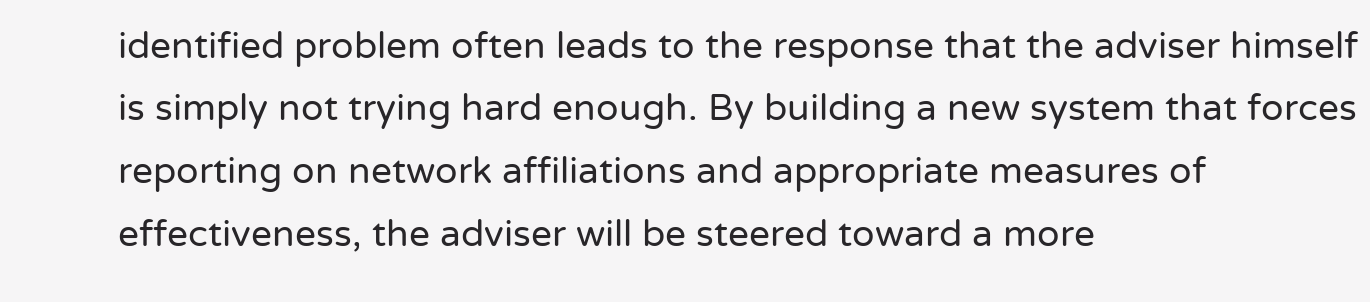identified problem often leads to the response that the adviser himself is simply not trying hard enough. By building a new system that forces reporting on network affiliations and appropriate measures of effectiveness, the adviser will be steered toward a more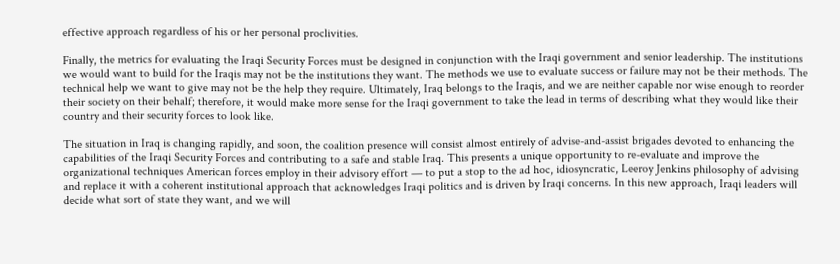effective approach regardless of his or her personal proclivities.

Finally, the metrics for evaluating the Iraqi Security Forces must be designed in conjunction with the Iraqi government and senior leadership. The institutions we would want to build for the Iraqis may not be the institutions they want. The methods we use to evaluate success or failure may not be their methods. The technical help we want to give may not be the help they require. Ultimately, Iraq belongs to the Iraqis, and we are neither capable nor wise enough to reorder their society on their behalf; therefore, it would make more sense for the Iraqi government to take the lead in terms of describing what they would like their country and their security forces to look like.

The situation in Iraq is changing rapidly, and soon, the coalition presence will consist almost entirely of advise-and-assist brigades devoted to enhancing the capabilities of the Iraqi Security Forces and contributing to a safe and stable Iraq. This presents a unique opportunity to re-evaluate and improve the organizational techniques American forces employ in their advisory effort — to put a stop to the ad hoc, idiosyncratic, Leeroy Jenkins philosophy of advising and replace it with a coherent institutional approach that acknowledges Iraqi politics and is driven by Iraqi concerns. In this new approach, Iraqi leaders will decide what sort of state they want, and we will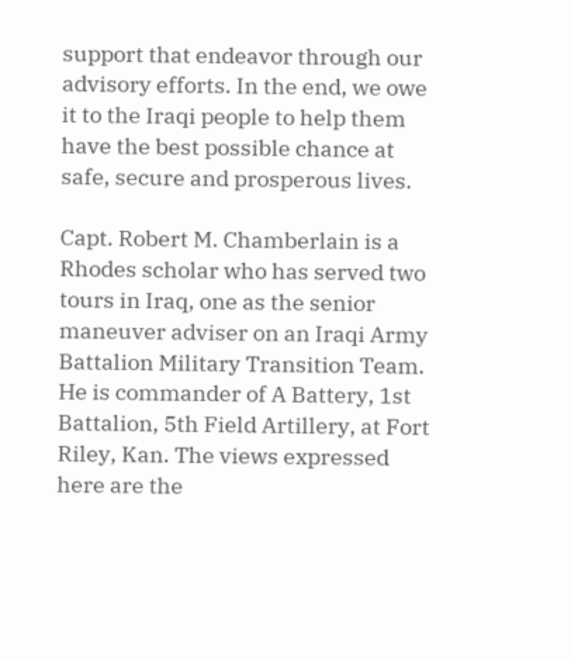support that endeavor through our advisory efforts. In the end, we owe it to the Iraqi people to help them have the best possible chance at safe, secure and prosperous lives.

Capt. Robert M. Chamberlain is a Rhodes scholar who has served two tours in Iraq, one as the senior maneuver adviser on an Iraqi Army Battalion Military Transition Team. He is commander of A Battery, 1st Battalion, 5th Field Artillery, at Fort Riley, Kan. The views expressed here are the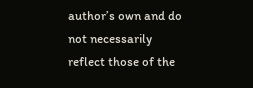author’s own and do not necessarily reflect those of the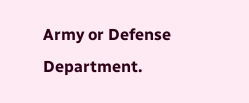Army or Defense Department.